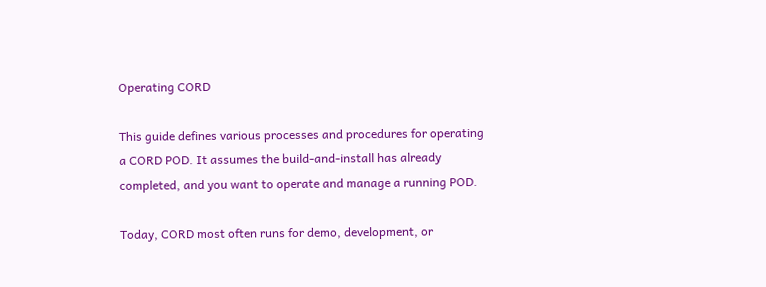Operating CORD

This guide defines various processes and procedures for operating a CORD POD. It assumes the build-and-install has already completed, and you want to operate and manage a running POD.

Today, CORD most often runs for demo, development, or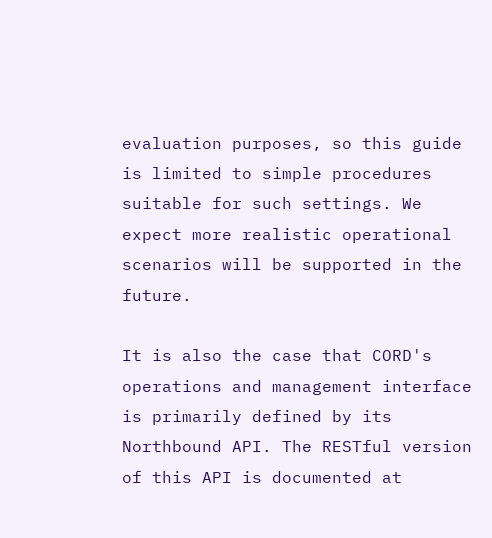evaluation purposes, so this guide is limited to simple procedures suitable for such settings. We expect more realistic operational scenarios will be supported in the future.

It is also the case that CORD's operations and management interface is primarily defined by its Northbound API. The RESTful version of this API is documented at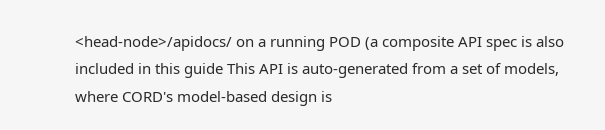<head-node>/apidocs/ on a running POD (a composite API spec is also included in this guide This API is auto-generated from a set of models, where CORD's model-based design is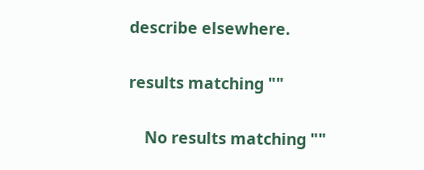describe elsewhere.

results matching ""

    No results matching ""